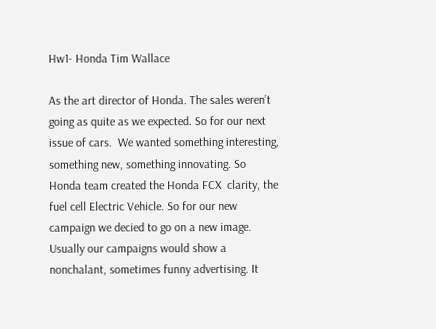Hw1- Honda Tim Wallace

As the art director of Honda. The sales weren’t going as quite as we expected. So for our next issue of cars.  We wanted something interesting, something new, something innovating. So Honda team created the Honda FCX  clarity, the fuel cell Electric Vehicle. So for our new campaign we decied to go on a new image. Usually our campaigns would show a nonchalant, sometimes funny advertising. It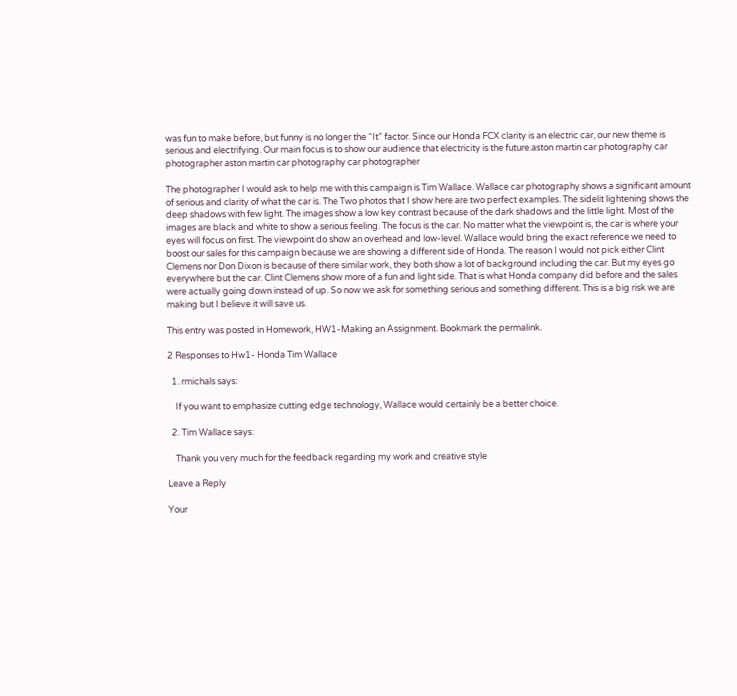was fun to make before, but funny is no longer the “It” factor. Since our Honda FCX clarity is an electric car, our new theme is serious and electrifying. Our main focus is to show our audience that electricity is the future.aston martin car photography car photographer aston martin car photography car photographer

The photographer I would ask to help me with this campaign is Tim Wallace. Wallace car photography shows a significant amount of serious and clarity of what the car is. The Two photos that I show here are two perfect examples. The sidelit lightening shows the deep shadows with few light. The images show a low key contrast because of the dark shadows and the little light. Most of the images are black and white to show a serious feeling. The focus is the car. No matter what the viewpoint is, the car is where your eyes will focus on first. The viewpoint do show an overhead and low-level. Wallace would bring the exact reference we need to boost our sales for this campaign because we are showing a different side of Honda. The reason I would not pick either Clint Clemens nor Don Dixon is because of there similar work, they both show a lot of background including the car. But my eyes go everywhere but the car. Clint Clemens show more of a fun and light side. That is what Honda company did before and the sales were actually going down instead of up. So now we ask for something serious and something different. This is a big risk we are making but I believe it will save us.

This entry was posted in Homework, HW1-Making an Assignment. Bookmark the permalink.

2 Responses to Hw1- Honda Tim Wallace

  1. rmichals says:

    If you want to emphasize cutting edge technology, Wallace would certainly be a better choice.

  2. Tim Wallace says:

    Thank you very much for the feedback regarding my work and creative style

Leave a Reply

Your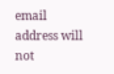email address will not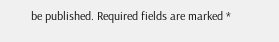be published. Required fields are marked *